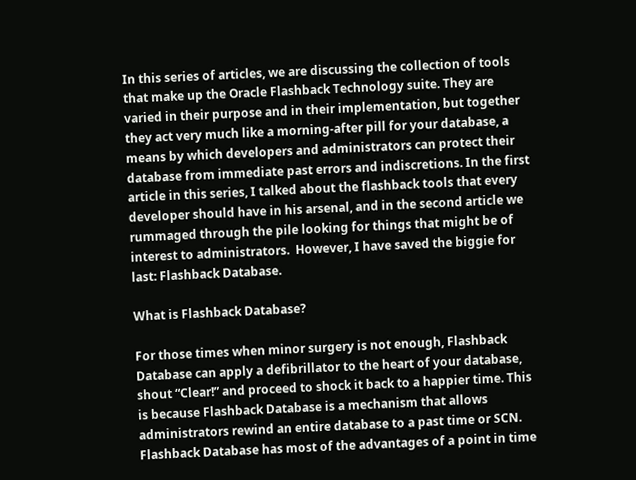In this series of articles, we are discussing the collection of tools that make up the Oracle Flashback Technology suite. They are varied in their purpose and in their implementation, but together they act very much like a morning-after pill for your database, a means by which developers and administrators can protect their database from immediate past errors and indiscretions. In the first article in this series, I talked about the flashback tools that every developer should have in his arsenal, and in the second article we rummaged through the pile looking for things that might be of interest to administrators.  However, I have saved the biggie for last: Flashback Database.

What is Flashback Database?

For those times when minor surgery is not enough, Flashback Database can apply a defibrillator to the heart of your database, shout “Clear!” and proceed to shock it back to a happier time. This is because Flashback Database is a mechanism that allows administrators rewind an entire database to a past time or SCN.  Flashback Database has most of the advantages of a point in time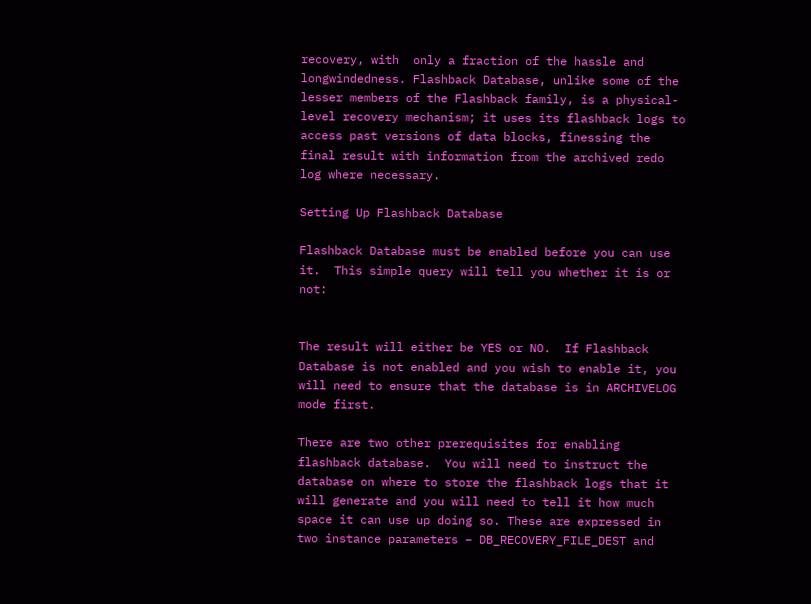recovery, with  only a fraction of the hassle and longwindedness. Flashback Database, unlike some of the lesser members of the Flashback family, is a physical-level recovery mechanism; it uses its flashback logs to access past versions of data blocks, finessing the final result with information from the archived redo log where necessary.

Setting Up Flashback Database

Flashback Database must be enabled before you can use it.  This simple query will tell you whether it is or not:


The result will either be YES or NO.  If Flashback Database is not enabled and you wish to enable it, you will need to ensure that the database is in ARCHIVELOG mode first.

There are two other prerequisites for enabling flashback database.  You will need to instruct the database on where to store the flashback logs that it will generate and you will need to tell it how much space it can use up doing so. These are expressed in two instance parameters – DB_RECOVERY_FILE_DEST and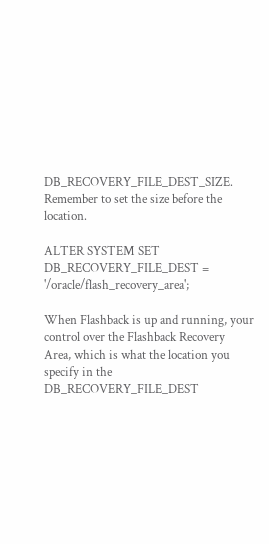DB_RECOVERY_FILE_DEST_SIZE.  Remember to set the size before the location.

ALTER SYSTEM SET DB_RECOVERY_FILE_DEST = '/oracle/flash_recovery_area';

When Flashback is up and running, your control over the Flashback Recovery Area, which is what the location you specify in the DB_RECOVERY_FILE_DEST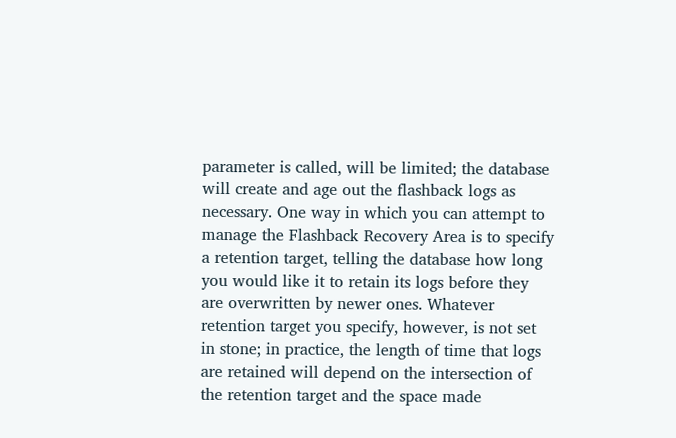parameter is called, will be limited; the database will create and age out the flashback logs as necessary. One way in which you can attempt to manage the Flashback Recovery Area is to specify a retention target, telling the database how long you would like it to retain its logs before they are overwritten by newer ones. Whatever retention target you specify, however, is not set in stone; in practice, the length of time that logs are retained will depend on the intersection of the retention target and the space made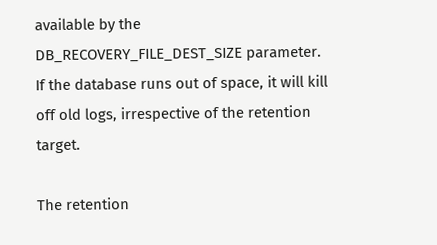available by the DB_RECOVERY_FILE_DEST_SIZE parameter. If the database runs out of space, it will kill off old logs, irrespective of the retention target.

The retention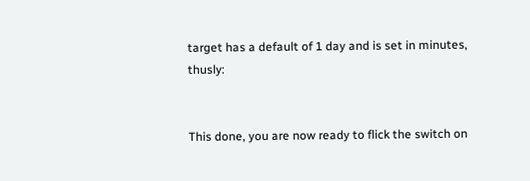target has a default of 1 day and is set in minutes, thusly:


This done, you are now ready to flick the switch on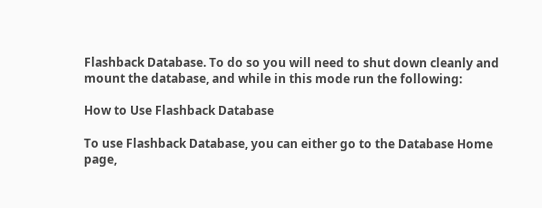Flashback Database. To do so you will need to shut down cleanly and mount the database, and while in this mode run the following:

How to Use Flashback Database

To use Flashback Database, you can either go to the Database Home page,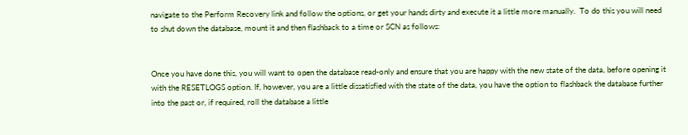navigate to the Perform Recovery link and follow the options, or get your hands dirty and execute it a little more manually.  To do this you will need to shut down the database, mount it and then flashback to a time or SCN as follows:


Once you have done this, you will want to open the database read-only and ensure that you are happy with the new state of the data, before opening it with the RESETLOGS option. If, however, you are a little dissatisfied with the state of the data, you have the option to flashback the database further into the past or, if required, roll the database a little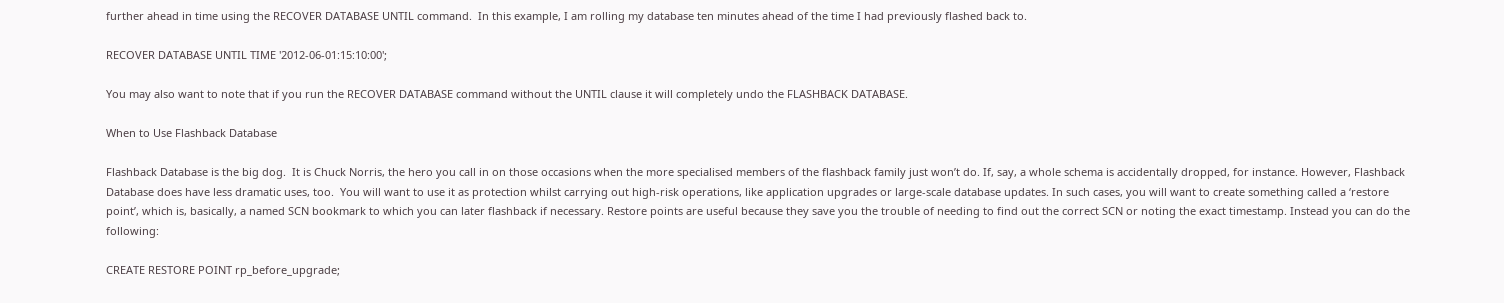further ahead in time using the RECOVER DATABASE UNTIL command.  In this example, I am rolling my database ten minutes ahead of the time I had previously flashed back to.

RECOVER DATABASE UNTIL TIME '2012-06-01:15:10:00';

You may also want to note that if you run the RECOVER DATABASE command without the UNTIL clause it will completely undo the FLASHBACK DATABASE.

When to Use Flashback Database

Flashback Database is the big dog.  It is Chuck Norris, the hero you call in on those occasions when the more specialised members of the flashback family just won’t do. If, say, a whole schema is accidentally dropped, for instance. However, Flashback Database does have less dramatic uses, too.  You will want to use it as protection whilst carrying out high-risk operations, like application upgrades or large-scale database updates. In such cases, you will want to create something called a ‘restore point’, which is, basically, a named SCN bookmark to which you can later flashback if necessary. Restore points are useful because they save you the trouble of needing to find out the correct SCN or noting the exact timestamp. Instead you can do the following:

CREATE RESTORE POINT rp_before_upgrade;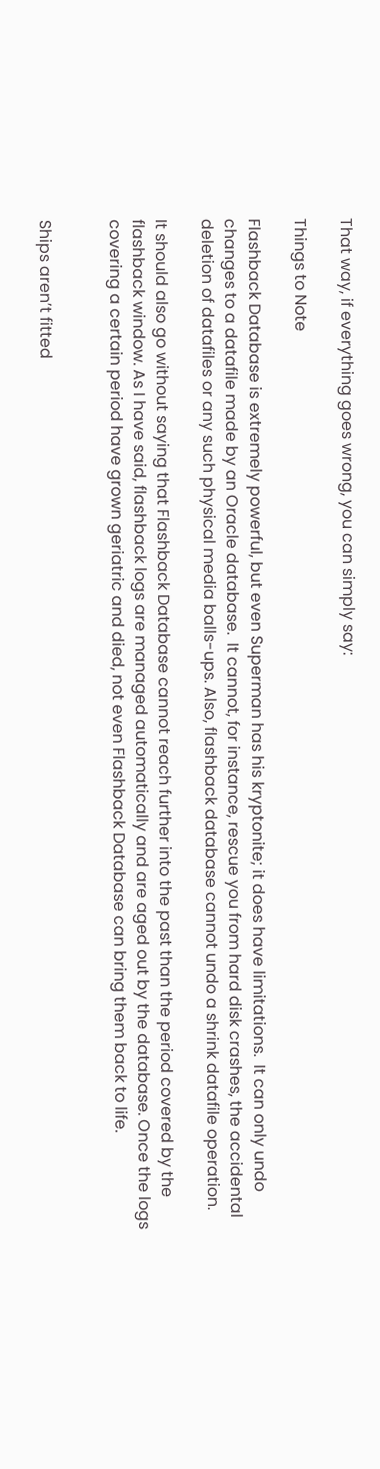That way, if everything goes wrong, you can simply say:

Things to Note

Flashback Database is extremely powerful, but even Superman has his kryptonite; it does have limitations.  It can only undo changes to a datafile made by an Oracle database.  It cannot, for instance, rescue you from hard disk crashes, the accidental deletion of datafiles or any such physical media balls-ups. Also, flashback database cannot undo a shrink datafile operation.

It should also go without saying that Flashback Database cannot reach further into the past than the period covered by the flashback window. As I have said, flashback logs are managed automatically and are aged out by the database. Once the logs covering a certain period have grown geriatric and died, not even Flashback Database can bring them back to life.


Ships aren’t fitted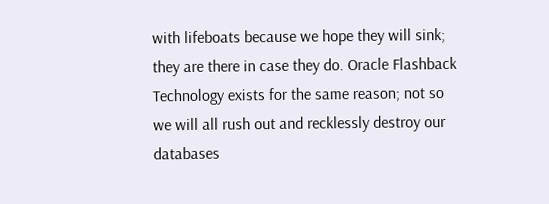with lifeboats because we hope they will sink; they are there in case they do. Oracle Flashback Technology exists for the same reason; not so we will all rush out and recklessly destroy our databases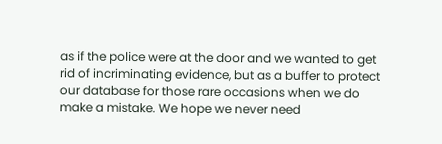as if the police were at the door and we wanted to get rid of incriminating evidence, but as a buffer to protect our database for those rare occasions when we do make a mistake. We hope we never need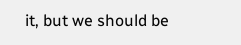it, but we should be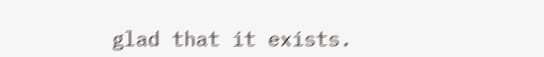glad that it exists.